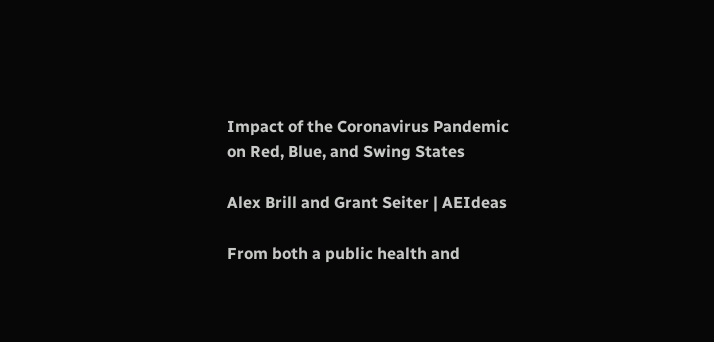Impact of the Coronavirus Pandemic on Red, Blue, and Swing States

Alex Brill and Grant Seiter | AEIdeas

From both a public health and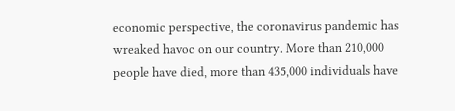economic perspective, the coronavirus pandemic has wreaked havoc on our country. More than 210,000 people have died, more than 435,000 individuals have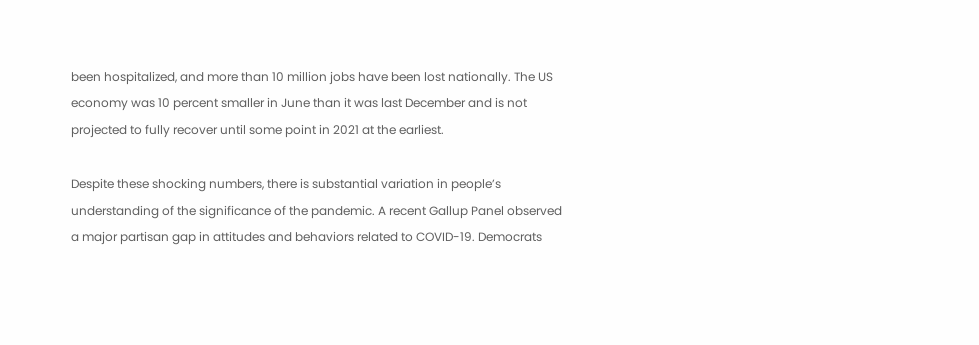been hospitalized, and more than 10 million jobs have been lost nationally. The US economy was 10 percent smaller in June than it was last December and is not projected to fully recover until some point in 2021 at the earliest.

Despite these shocking numbers, there is substantial variation in people’s understanding of the significance of the pandemic. A recent Gallup Panel observed a major partisan gap in attitudes and behaviors related to COVID-19. Democrats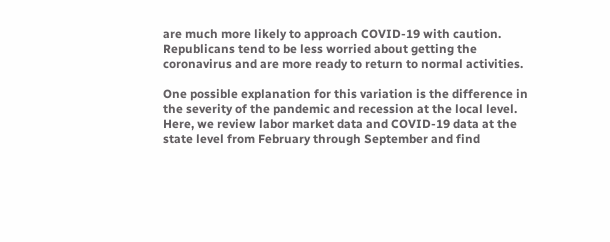are much more likely to approach COVID-19 with caution. Republicans tend to be less worried about getting the coronavirus and are more ready to return to normal activities.

One possible explanation for this variation is the difference in the severity of the pandemic and recession at the local level. Here, we review labor market data and COVID-19 data at the state level from February through September and find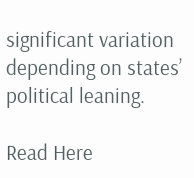significant variation depending on states’ political leaning.

Read Here